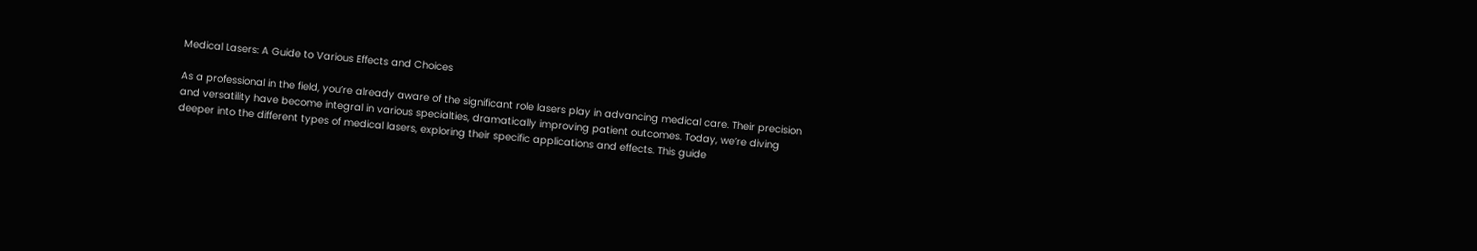Medical Lasers: A Guide to Various Effects and Choices

As a professional in the field, you’re already aware of the significant role lasers play in advancing medical care. Their precision and versatility have become integral in various specialties, dramatically improving patient outcomes. Today, we’re diving deeper into the different types of medical lasers, exploring their specific applications and effects. This guide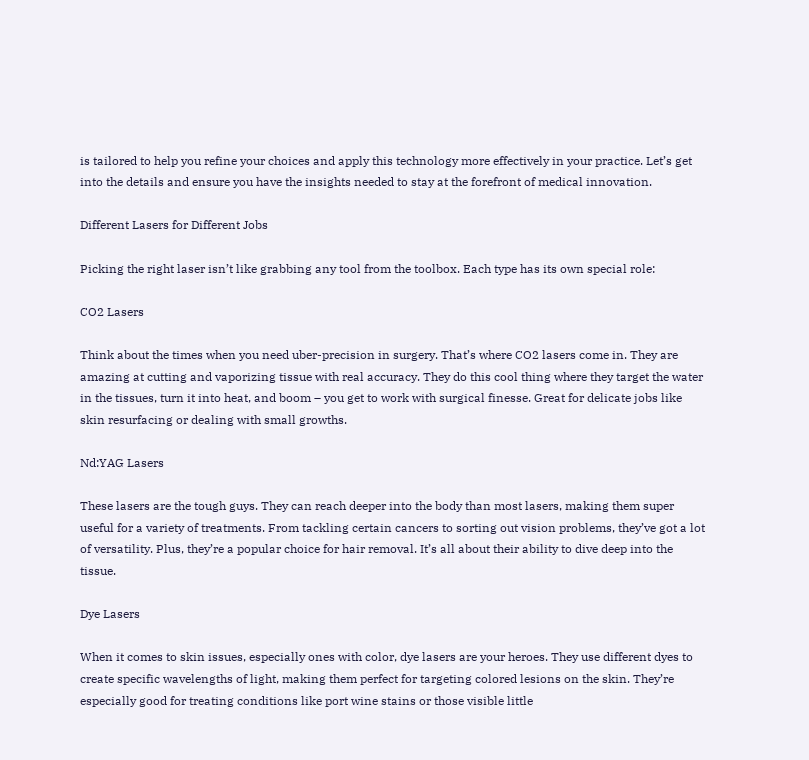is tailored to help you refine your choices and apply this technology more effectively in your practice. Let’s get into the details and ensure you have the insights needed to stay at the forefront of medical innovation.

Different Lasers for Different Jobs

Picking the right laser isn’t like grabbing any tool from the toolbox. Each type has its own special role:

CO2 Lasers

Think about the times when you need uber-precision in surgery. That’s where CO2 lasers come in. They are amazing at cutting and vaporizing tissue with real accuracy. They do this cool thing where they target the water in the tissues, turn it into heat, and boom – you get to work with surgical finesse. Great for delicate jobs like skin resurfacing or dealing with small growths.

Nd:YAG Lasers

These lasers are the tough guys. They can reach deeper into the body than most lasers, making them super useful for a variety of treatments. From tackling certain cancers to sorting out vision problems, they’ve got a lot of versatility. Plus, they’re a popular choice for hair removal. It’s all about their ability to dive deep into the tissue.

Dye Lasers

When it comes to skin issues, especially ones with color, dye lasers are your heroes. They use different dyes to create specific wavelengths of light, making them perfect for targeting colored lesions on the skin. They’re especially good for treating conditions like port wine stains or those visible little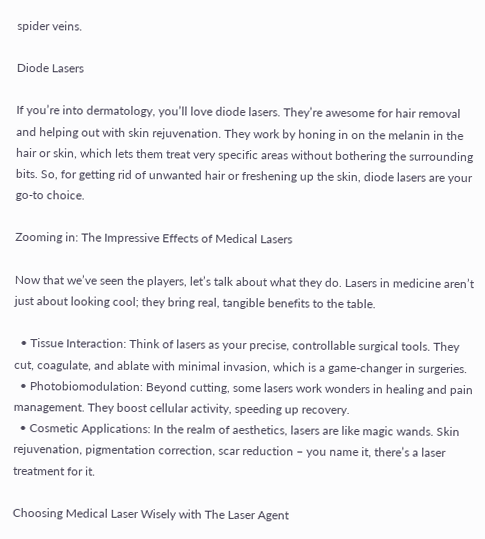spider veins.

Diode Lasers

If you’re into dermatology, you’ll love diode lasers. They’re awesome for hair removal and helping out with skin rejuvenation. They work by honing in on the melanin in the hair or skin, which lets them treat very specific areas without bothering the surrounding bits. So, for getting rid of unwanted hair or freshening up the skin, diode lasers are your go-to choice.

Zooming in: The Impressive Effects of Medical Lasers

Now that we’ve seen the players, let’s talk about what they do. Lasers in medicine aren’t just about looking cool; they bring real, tangible benefits to the table.

  • Tissue Interaction: Think of lasers as your precise, controllable surgical tools. They cut, coagulate, and ablate with minimal invasion, which is a game-changer in surgeries.
  • Photobiomodulation: Beyond cutting, some lasers work wonders in healing and pain management. They boost cellular activity, speeding up recovery.
  • Cosmetic Applications: In the realm of aesthetics, lasers are like magic wands. Skin rejuvenation, pigmentation correction, scar reduction – you name it, there’s a laser treatment for it.

Choosing Medical Laser Wisely with The Laser Agent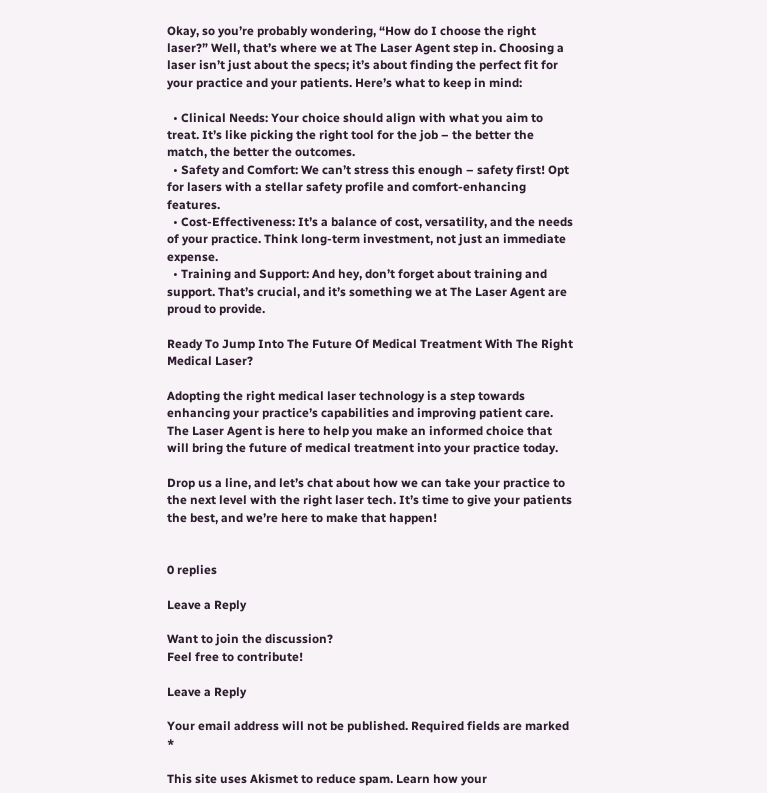Okay, so you’re probably wondering, “How do I choose the right laser?” Well, that’s where we at The Laser Agent step in. Choosing a laser isn’t just about the specs; it’s about finding the perfect fit for your practice and your patients. Here’s what to keep in mind:

  • Clinical Needs: Your choice should align with what you aim to treat. It’s like picking the right tool for the job – the better the match, the better the outcomes.
  • Safety and Comfort: We can’t stress this enough – safety first! Opt for lasers with a stellar safety profile and comfort-enhancing features.
  • Cost-Effectiveness: It’s a balance of cost, versatility, and the needs of your practice. Think long-term investment, not just an immediate expense.
  • Training and Support: And hey, don’t forget about training and support. That’s crucial, and it’s something we at The Laser Agent are proud to provide.

Ready To Jump Into The Future Of Medical Treatment With The Right Medical Laser?

Adopting the right medical laser technology is a step towards enhancing your practice’s capabilities and improving patient care. The Laser Agent is here to help you make an informed choice that will bring the future of medical treatment into your practice today.

Drop us a line, and let’s chat about how we can take your practice to the next level with the right laser tech. It’s time to give your patients the best, and we’re here to make that happen!


0 replies

Leave a Reply

Want to join the discussion?
Feel free to contribute!

Leave a Reply

Your email address will not be published. Required fields are marked *

This site uses Akismet to reduce spam. Learn how your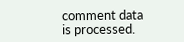comment data is processed.